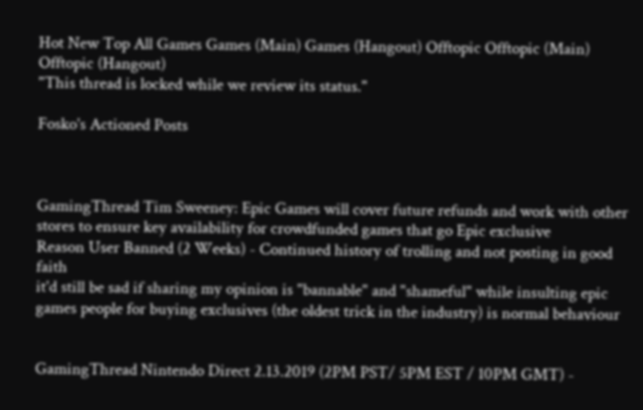Hot New Top All Games Games (Main) Games (Hangout) Offtopic Offtopic (Main) Offtopic (Hangout)
"This thread is locked while we review its status."

Fosko's Actioned Posts



GamingThread Tim Sweeney: Epic Games will cover future refunds and work with other stores to ensure key availability for crowdfunded games that go Epic exclusive
Reason User Banned (2 Weeks) - Continued history of trolling and not posting in good faith
it'd still be sad if sharing my opinion is "bannable" and "shameful" while insulting epic games people for buying exclusives (the oldest trick in the industry) is normal behaviour


GamingThread Nintendo Direct 2.13.2019 (2PM PST/ 5PM EST / 10PM GMT) -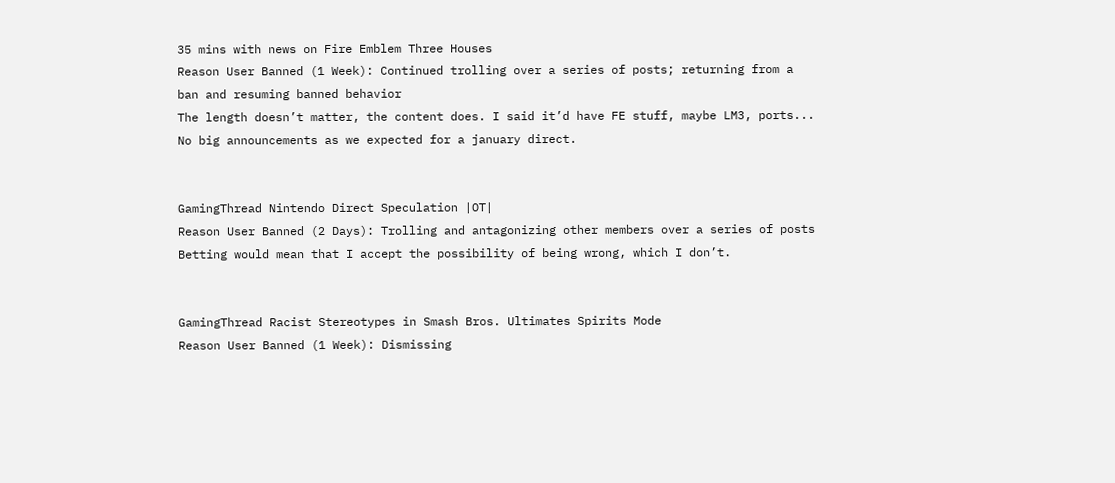35 mins with news on Fire Emblem Three Houses
Reason User Banned (1 Week): Continued trolling over a series of posts; returning from a ban and resuming banned behavior
The length doesn’t matter, the content does. I said it’d have FE stuff, maybe LM3, ports... No big announcements as we expected for a january direct.


GamingThread Nintendo Direct Speculation |OT|
Reason User Banned (2 Days): Trolling and antagonizing other members over a series of posts
Betting would mean that I accept the possibility of being wrong, which I don’t.


GamingThread Racist Stereotypes in Smash Bros. Ultimates Spirits Mode
Reason User Banned (1 Week): Dismissing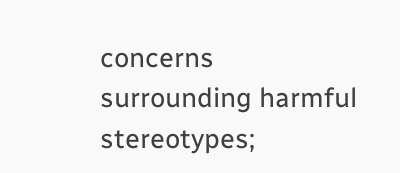concerns surrounding harmful stereotypes;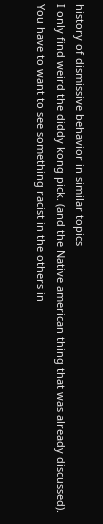history of dismissive behavior in similar topics
I only find weird the diddy kong pick. (and the Native american thing that was already discussed). You have to want to see something racist in the others in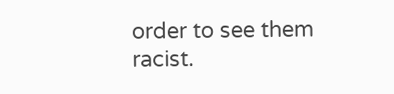order to see them racist.